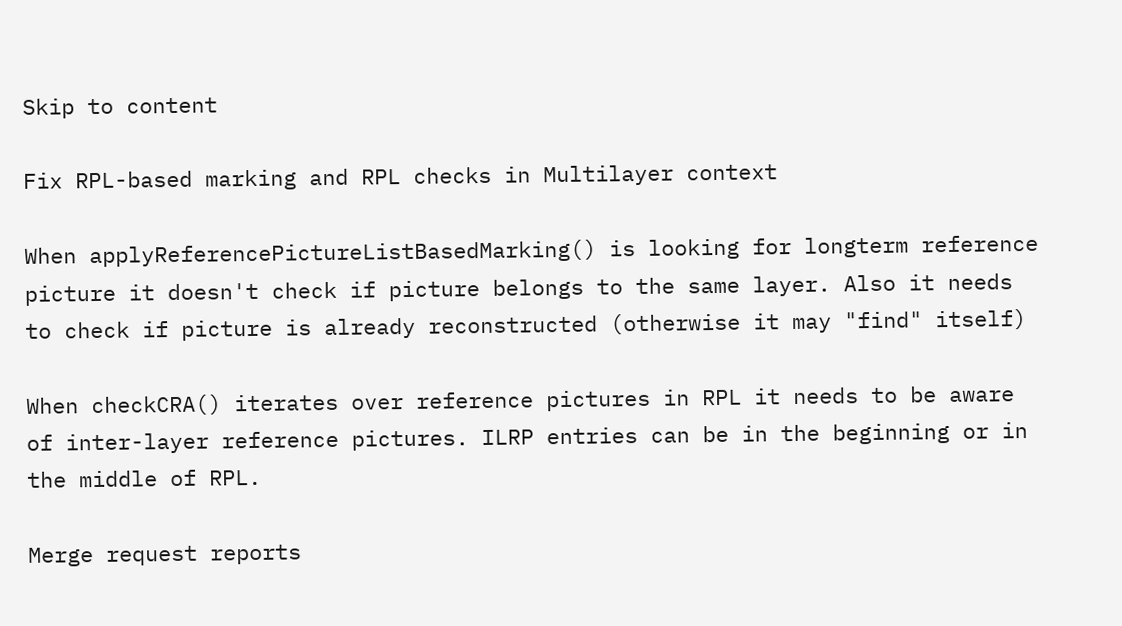Skip to content

Fix RPL-based marking and RPL checks in Multilayer context

When applyReferencePictureListBasedMarking() is looking for longterm reference picture it doesn't check if picture belongs to the same layer. Also it needs to check if picture is already reconstructed (otherwise it may "find" itself)

When checkCRA() iterates over reference pictures in RPL it needs to be aware of inter-layer reference pictures. ILRP entries can be in the beginning or in the middle of RPL.

Merge request reports